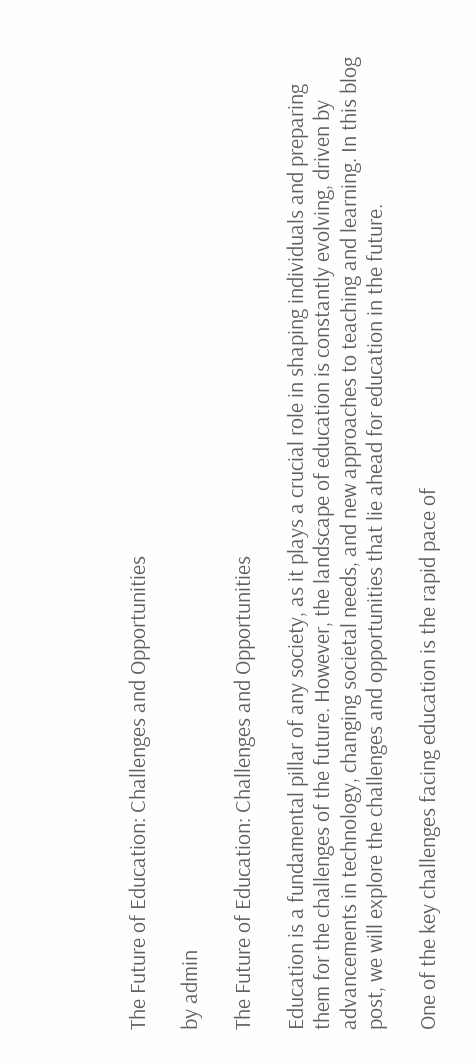The Future of Education: Challenges and Opportunities

by admin

The Future of Education: Challenges and Opportunities

Education is a fundamental pillar of any society, as it plays a crucial role in shaping individuals and preparing them for the challenges of the future. However, the landscape of education is constantly evolving, driven by advancements in technology, changing societal needs, and new approaches to teaching and learning. In this blog post, we will explore the challenges and opportunities that lie ahead for education in the future.

One of the key challenges facing education is the rapid pace of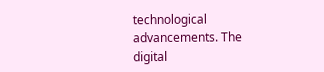technological advancements. The digital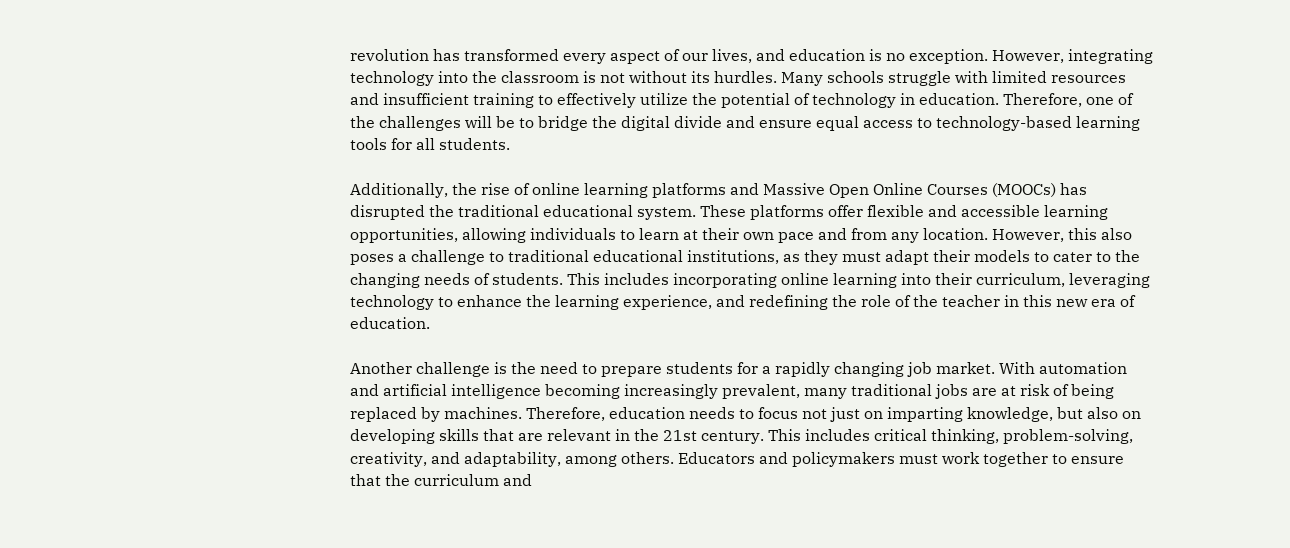revolution has transformed every aspect of our lives, and education is no exception. However, integrating technology into the classroom is not without its hurdles. Many schools struggle with limited resources and insufficient training to effectively utilize the potential of technology in education. Therefore, one of the challenges will be to bridge the digital divide and ensure equal access to technology-based learning tools for all students.

Additionally, the rise of online learning platforms and Massive Open Online Courses (MOOCs) has disrupted the traditional educational system. These platforms offer flexible and accessible learning opportunities, allowing individuals to learn at their own pace and from any location. However, this also poses a challenge to traditional educational institutions, as they must adapt their models to cater to the changing needs of students. This includes incorporating online learning into their curriculum, leveraging technology to enhance the learning experience, and redefining the role of the teacher in this new era of education.

Another challenge is the need to prepare students for a rapidly changing job market. With automation and artificial intelligence becoming increasingly prevalent, many traditional jobs are at risk of being replaced by machines. Therefore, education needs to focus not just on imparting knowledge, but also on developing skills that are relevant in the 21st century. This includes critical thinking, problem-solving, creativity, and adaptability, among others. Educators and policymakers must work together to ensure that the curriculum and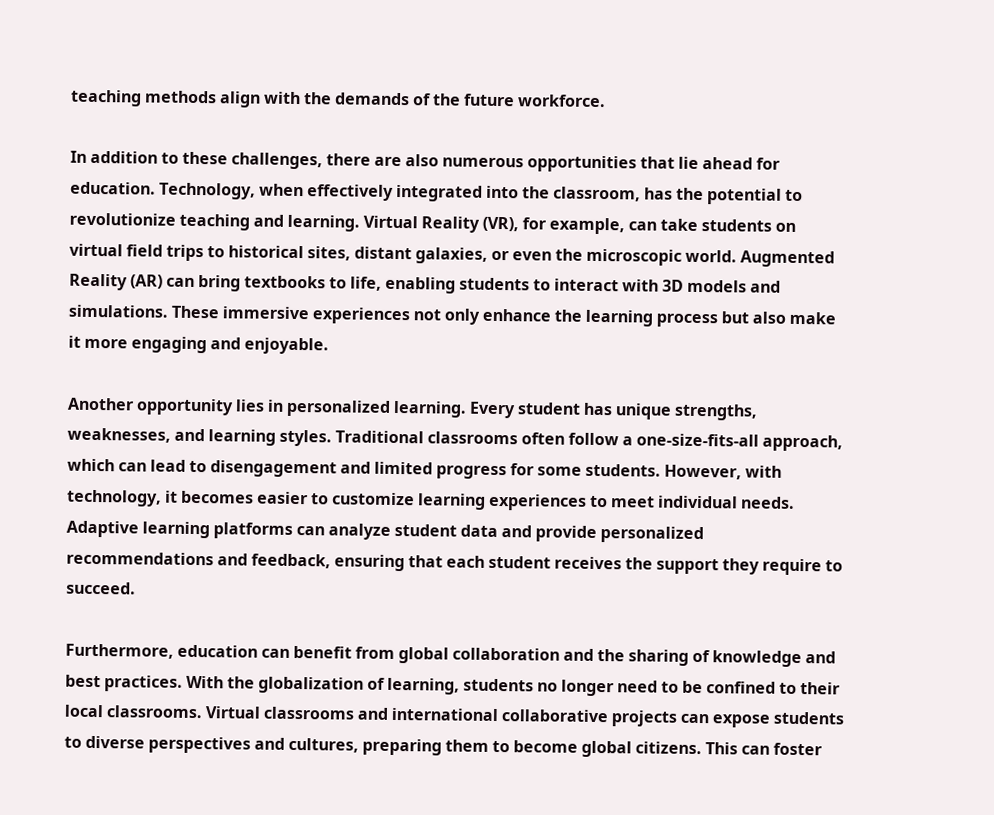teaching methods align with the demands of the future workforce.

In addition to these challenges, there are also numerous opportunities that lie ahead for education. Technology, when effectively integrated into the classroom, has the potential to revolutionize teaching and learning. Virtual Reality (VR), for example, can take students on virtual field trips to historical sites, distant galaxies, or even the microscopic world. Augmented Reality (AR) can bring textbooks to life, enabling students to interact with 3D models and simulations. These immersive experiences not only enhance the learning process but also make it more engaging and enjoyable.

Another opportunity lies in personalized learning. Every student has unique strengths, weaknesses, and learning styles. Traditional classrooms often follow a one-size-fits-all approach, which can lead to disengagement and limited progress for some students. However, with technology, it becomes easier to customize learning experiences to meet individual needs. Adaptive learning platforms can analyze student data and provide personalized recommendations and feedback, ensuring that each student receives the support they require to succeed.

Furthermore, education can benefit from global collaboration and the sharing of knowledge and best practices. With the globalization of learning, students no longer need to be confined to their local classrooms. Virtual classrooms and international collaborative projects can expose students to diverse perspectives and cultures, preparing them to become global citizens. This can foster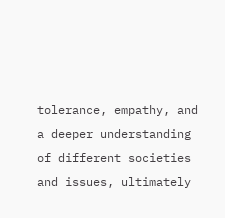tolerance, empathy, and a deeper understanding of different societies and issues, ultimately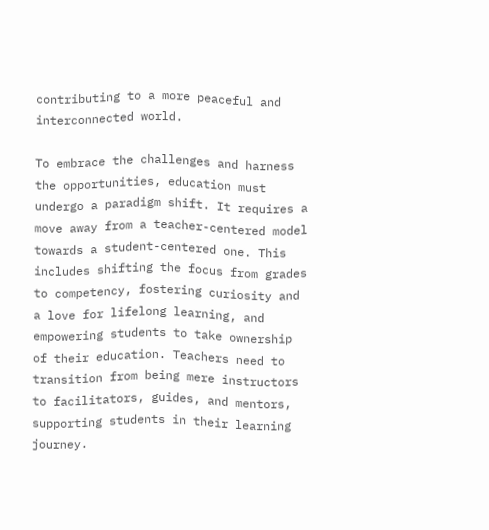contributing to a more peaceful and interconnected world.

To embrace the challenges and harness the opportunities, education must undergo a paradigm shift. It requires a move away from a teacher-centered model towards a student-centered one. This includes shifting the focus from grades to competency, fostering curiosity and a love for lifelong learning, and empowering students to take ownership of their education. Teachers need to transition from being mere instructors to facilitators, guides, and mentors, supporting students in their learning journey.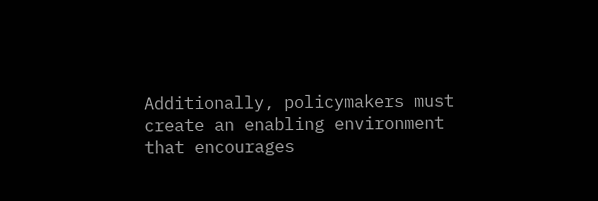Additionally, policymakers must create an enabling environment that encourages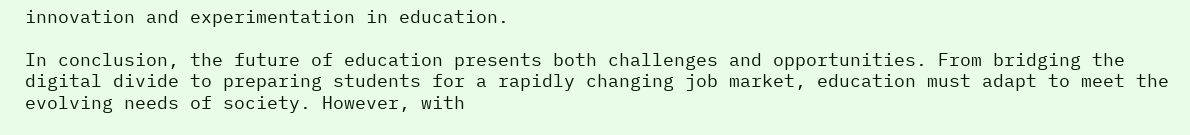innovation and experimentation in education.

In conclusion, the future of education presents both challenges and opportunities. From bridging the digital divide to preparing students for a rapidly changing job market, education must adapt to meet the evolving needs of society. However, with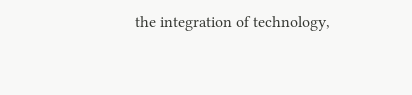the integration of technology,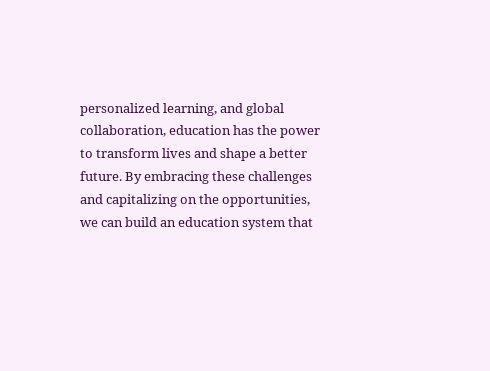personalized learning, and global collaboration, education has the power to transform lives and shape a better future. By embracing these challenges and capitalizing on the opportunities, we can build an education system that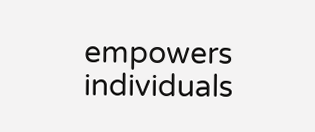empowers individuals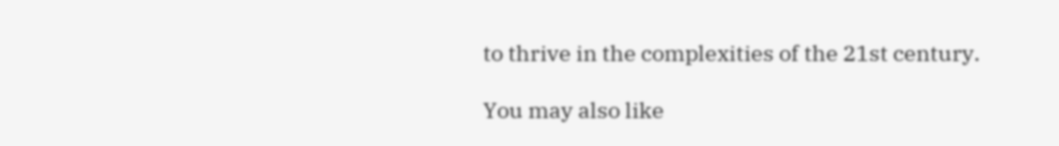to thrive in the complexities of the 21st century.

You may also like